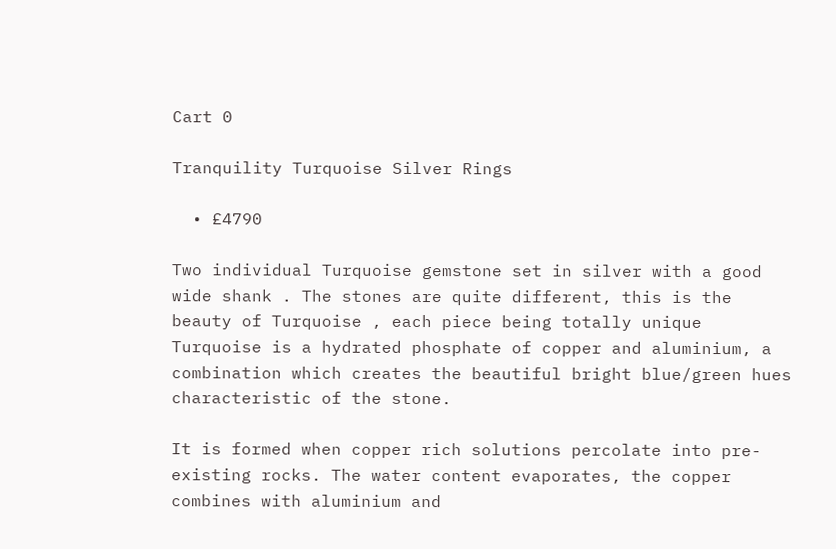Cart 0

Tranquility Turquoise Silver Rings

  • £4790

Two individual Turquoise gemstone set in silver with a good wide shank . The stones are quite different, this is the beauty of Turquoise , each piece being totally unique Turquoise is a hydrated phosphate of copper and aluminium, a combination which creates the beautiful bright blue/green hues characteristic of the stone.

It is formed when copper rich solutions percolate into pre-existing rocks. The water content evaporates, the copper combines with aluminium and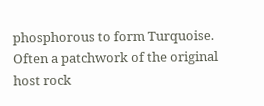phosphorous to form Turquoise. Often a patchwork of the original host rock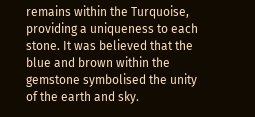remains within the Turquoise, providing a uniqueness to each stone. It was believed that the blue and brown within the gemstone symbolised the unity of the earth and sky.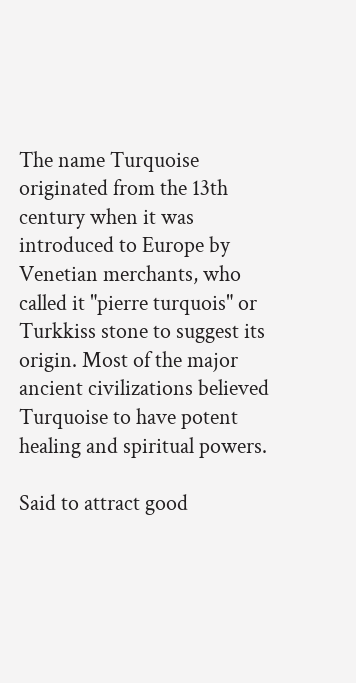The name Turquoise originated from the 13th century when it was introduced to Europe by Venetian merchants, who called it "pierre turquois" or Turkkiss stone to suggest its origin. Most of the major ancient civilizations believed Turquoise to have potent healing and spiritual powers.

Said to attract good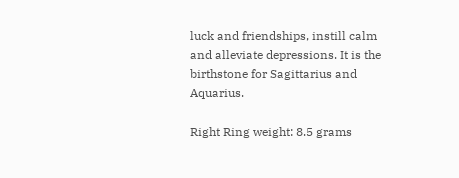luck and friendships, instill calm and alleviate depressions. It is the birthstone for Sagittarius and Aquarius.

Right Ring weight: 8.5 grams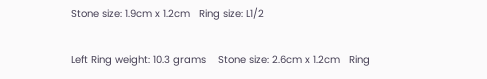Stone size: 1.9cm x 1.2cm   Ring size: L1/2

Left Ring weight: 10.3 grams    Stone size: 2.6cm x 1.2cm   Ring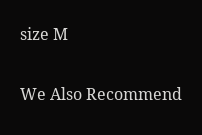size M

We Also Recommend